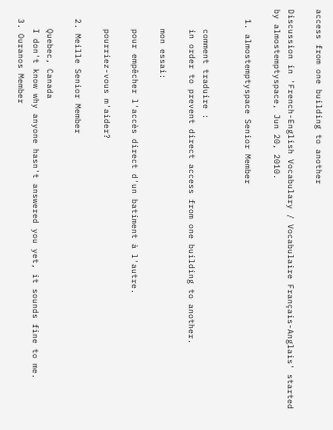access from one building to another

Discussion in 'French-English Vocabulary / Vocabulaire Français-Anglais' started by almostemptyspace, Jun 20, 2010.

  1. almostemptyspace Senior Member


    comment traduire :
    in order to prevent direct access from one building to another.

    mon essai:

    pour empêcher l'accès direct d'un batiment à l'autre.

    pourriez-vous m'aider?

  2. Meille Senior Member

    Quebec, Canada
    I don't know why anyone hasn't answered you yet, it sounds fine to me.
  3. Ouranos Member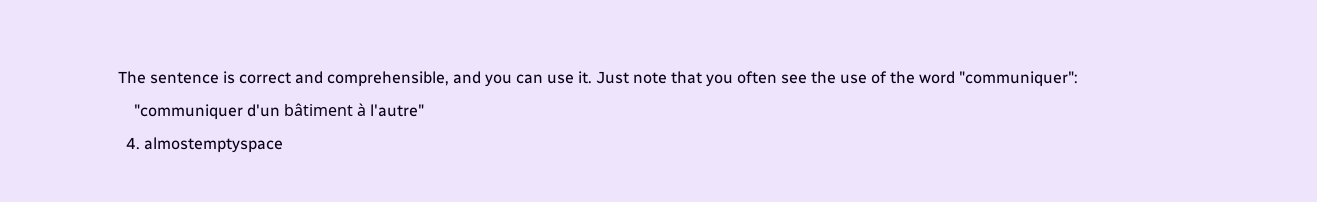The sentence is correct and comprehensible, and you can use it. Just note that you often see the use of the word "communiquer":
    "communiquer d'un bâtiment à l'autre"
  4. almostemptyspace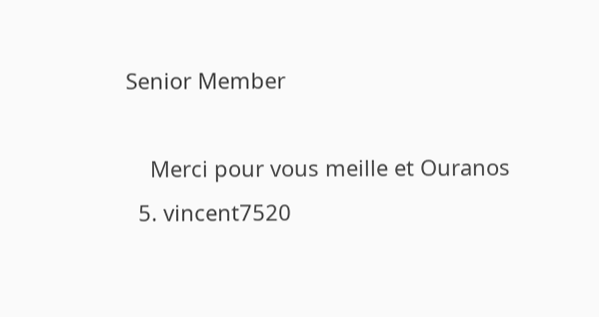Senior Member

    Merci pour vous meille et Ouranos
  5. vincent7520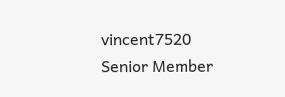vincent7520 Senior Member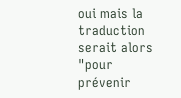oui mais la traduction serait alors "pour prévenir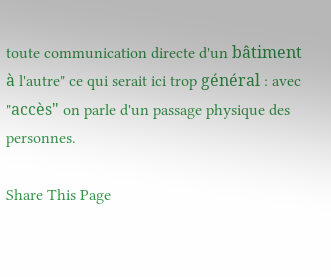toute communication directe d'un bâtiment à l'autre" ce qui serait ici trop général : avec "accès" on parle d'un passage physique des personnes.

Share This Page